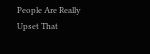People Are Really Upset That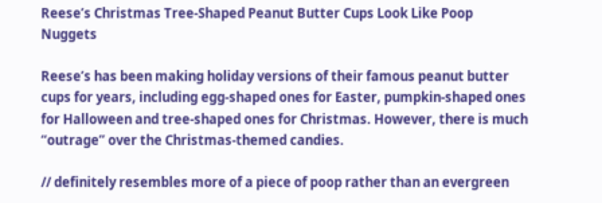Reese’s Christmas Tree-Shaped Peanut Butter Cups Look Like Poop Nuggets

Reese’s has been making holiday versions of their famous peanut butter cups for years, including egg-shaped ones for Easter, pumpkin-shaped ones for Halloween and tree-shaped ones for Christmas. However, there is much “outrage” over the Christmas-themed candies.

// definitely resembles more of a piece of poop rather than an evergreen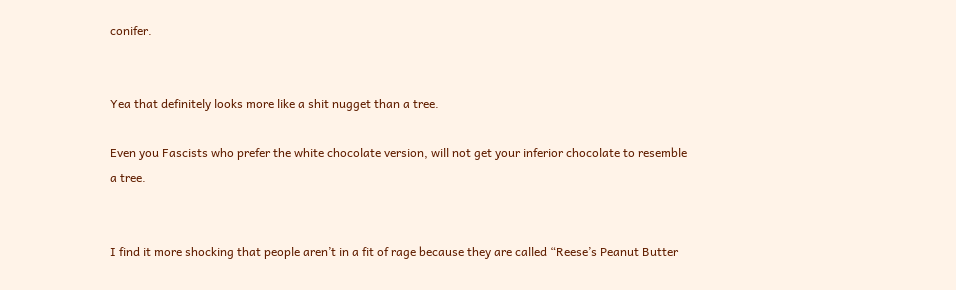conifer.


Yea that definitely looks more like a shit nugget than a tree.

Even you Fascists who prefer the white chocolate version, will not get your inferior chocolate to resemble a tree.


I find it more shocking that people aren’t in a fit of rage because they are called “Reese’s Peanut Butter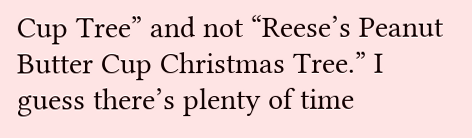Cup Tree” and not “Reese’s Peanut Butter Cup Christmas Tree.” I guess there’s plenty of time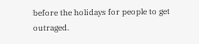before the holidays for people to get outraged.